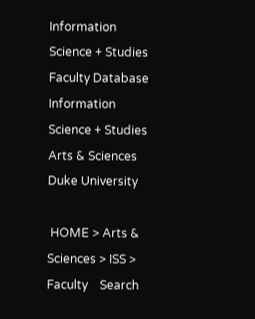Information Science + Studies Faculty Database
Information Science + Studies
Arts & Sciences
Duke University

 HOME > Arts & Sciences > ISS > Faculty    Search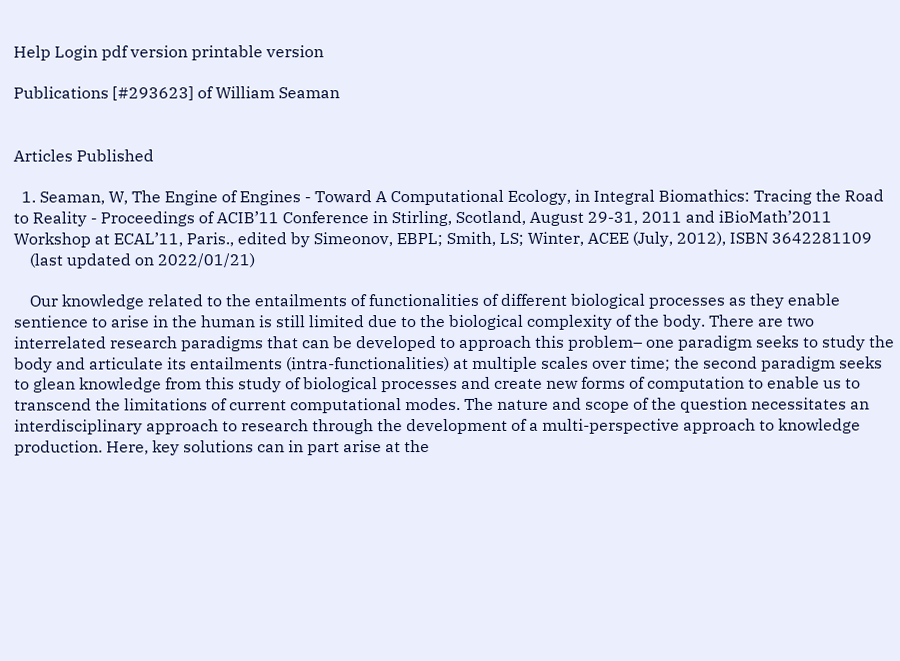Help Login pdf version printable version

Publications [#293623] of William Seaman


Articles Published

  1. Seaman, W, The Engine of Engines - Toward A Computational Ecology, in Integral Biomathics: Tracing the Road to Reality - Proceedings of ACIB’11 Conference in Stirling, Scotland, August 29-31, 2011 and iBioMath’2011 Workshop at ECAL’11, Paris., edited by Simeonov, EBPL; Smith, LS; Winter, ACEE (July, 2012), ISBN 3642281109
    (last updated on 2022/01/21)

    Our knowledge related to the entailments of functionalities of different biological processes as they enable sentience to arise in the human is still limited due to the biological complexity of the body. There are two interrelated research paradigms that can be developed to approach this problem– one paradigm seeks to study the body and articulate its entailments (intra-functionalities) at multiple scales over time; the second paradigm seeks to glean knowledge from this study of biological processes and create new forms of computation to enable us to transcend the limitations of current computational modes. The nature and scope of the question necessitates an interdisciplinary approach to research through the development of a multi-perspective approach to knowledge production. Here, key solutions can in part arise at the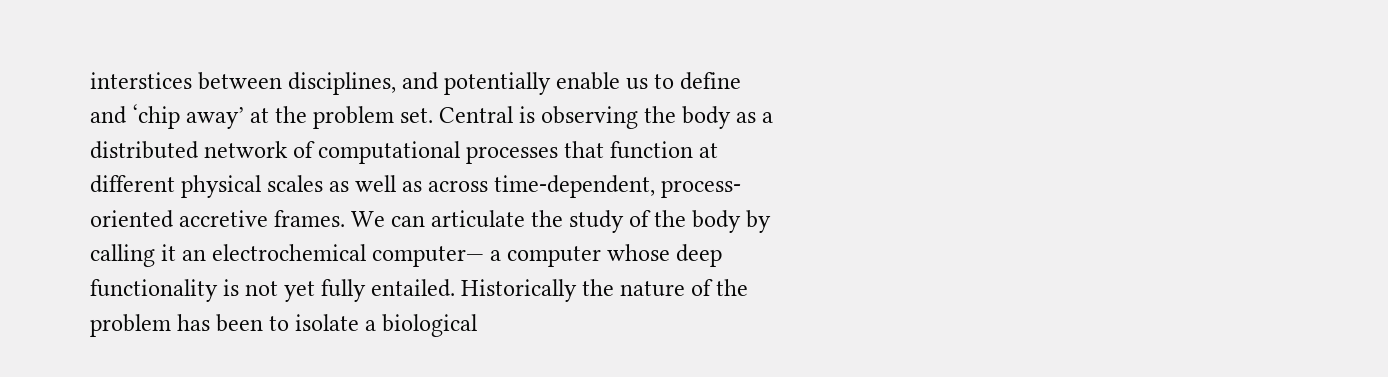interstices between disciplines, and potentially enable us to define and ‘chip away’ at the problem set. Central is observing the body as a distributed network of computational processes that function at different physical scales as well as across time-dependent, process-oriented accretive frames. We can articulate the study of the body by calling it an electrochemical computer— a computer whose deep functionality is not yet fully entailed. Historically the nature of the problem has been to isolate a biological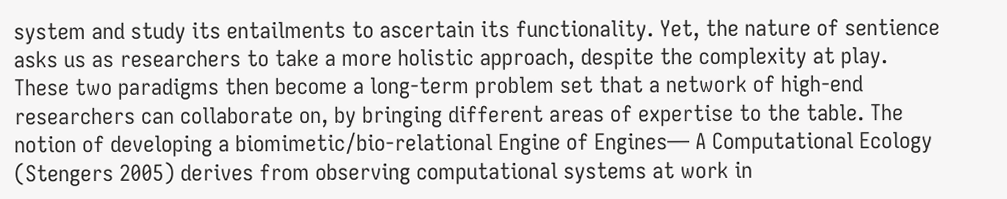system and study its entailments to ascertain its functionality. Yet, the nature of sentience asks us as researchers to take a more holistic approach, despite the complexity at play. These two paradigms then become a long-term problem set that a network of high-end researchers can collaborate on, by bringing different areas of expertise to the table. The notion of developing a biomimetic/bio-relational Engine of Engines— A Computational Ecology (Stengers 2005) derives from observing computational systems at work in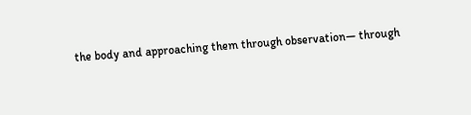the body and approaching them through observation— through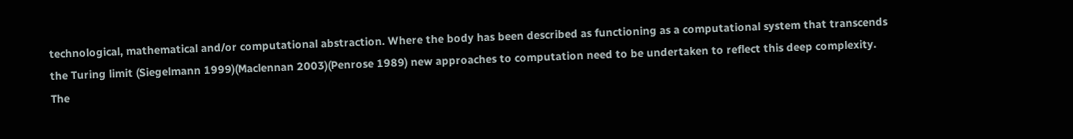technological, mathematical and/or computational abstraction. Where the body has been described as functioning as a computational system that transcends the Turing limit (Siegelmann 1999)(Maclennan 2003)(Penrose 1989) new approaches to computation need to be undertaken to reflect this deep complexity. The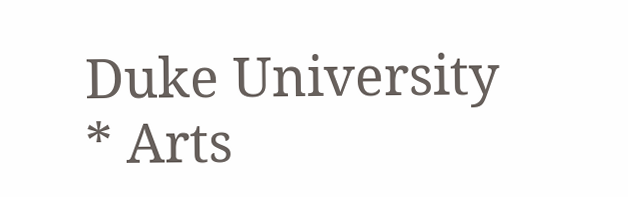Duke University * Arts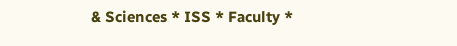& Sciences * ISS * Faculty *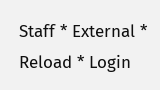Staff * External * Reload * Login